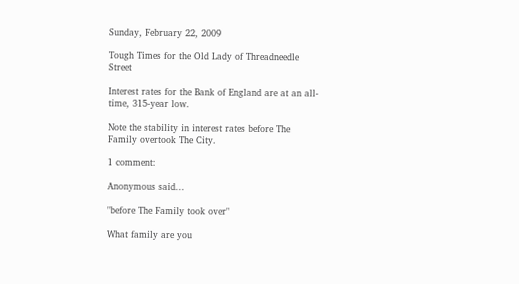Sunday, February 22, 2009

Tough Times for the Old Lady of Threadneedle Street

Interest rates for the Bank of England are at an all-time, 315-year low.

Note the stability in interest rates before The Family overtook The City.

1 comment:

Anonymous said...

"before The Family took over"

What family are you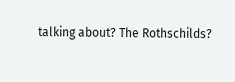talking about? The Rothschilds?